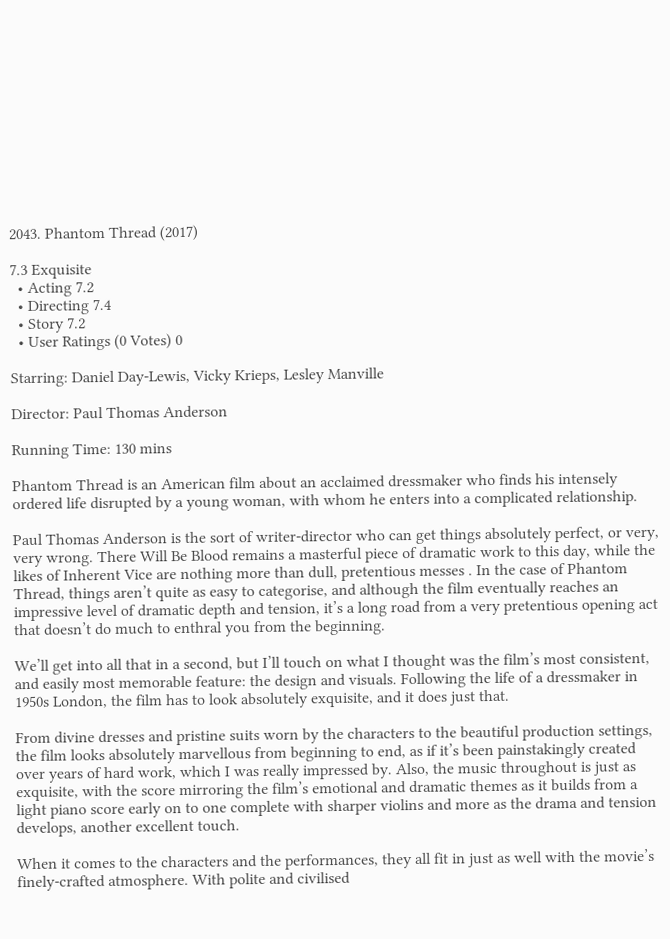2043. Phantom Thread (2017)

7.3 Exquisite
  • Acting 7.2
  • Directing 7.4
  • Story 7.2
  • User Ratings (0 Votes) 0

Starring: Daniel Day-Lewis, Vicky Krieps, Lesley Manville

Director: Paul Thomas Anderson

Running Time: 130 mins

Phantom Thread is an American film about an acclaimed dressmaker who finds his intensely ordered life disrupted by a young woman, with whom he enters into a complicated relationship.

Paul Thomas Anderson is the sort of writer-director who can get things absolutely perfect, or very, very wrong. There Will Be Blood remains a masterful piece of dramatic work to this day, while the likes of Inherent Vice are nothing more than dull, pretentious messes . In the case of Phantom Thread, things aren’t quite as easy to categorise, and although the film eventually reaches an impressive level of dramatic depth and tension, it’s a long road from a very pretentious opening act that doesn’t do much to enthral you from the beginning.

We’ll get into all that in a second, but I’ll touch on what I thought was the film’s most consistent, and easily most memorable feature: the design and visuals. Following the life of a dressmaker in 1950s London, the film has to look absolutely exquisite, and it does just that.

From divine dresses and pristine suits worn by the characters to the beautiful production settings, the film looks absolutely marvellous from beginning to end, as if it’s been painstakingly created over years of hard work, which I was really impressed by. Also, the music throughout is just as exquisite, with the score mirroring the film’s emotional and dramatic themes as it builds from a light piano score early on to one complete with sharper violins and more as the drama and tension develops, another excellent touch.

When it comes to the characters and the performances, they all fit in just as well with the movie’s finely-crafted atmosphere. With polite and civilised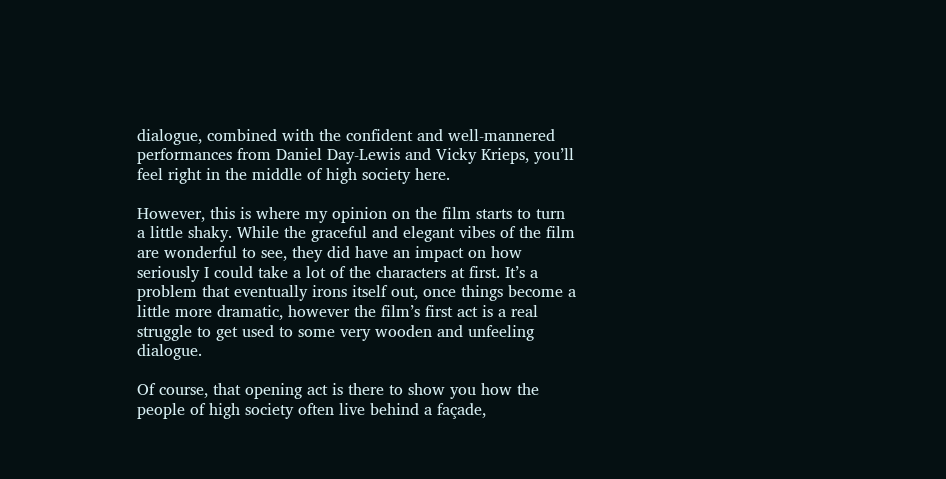dialogue, combined with the confident and well-mannered performances from Daniel Day-Lewis and Vicky Krieps, you’ll feel right in the middle of high society here.

However, this is where my opinion on the film starts to turn a little shaky. While the graceful and elegant vibes of the film are wonderful to see, they did have an impact on how seriously I could take a lot of the characters at first. It’s a problem that eventually irons itself out, once things become a little more dramatic, however the film’s first act is a real struggle to get used to some very wooden and unfeeling dialogue.

Of course, that opening act is there to show you how the people of high society often live behind a façade,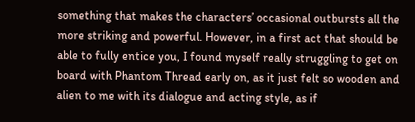something that makes the characters’ occasional outbursts all the more striking and powerful. However, in a first act that should be able to fully entice you, I found myself really struggling to get on board with Phantom Thread early on, as it just felt so wooden and alien to me with its dialogue and acting style, as if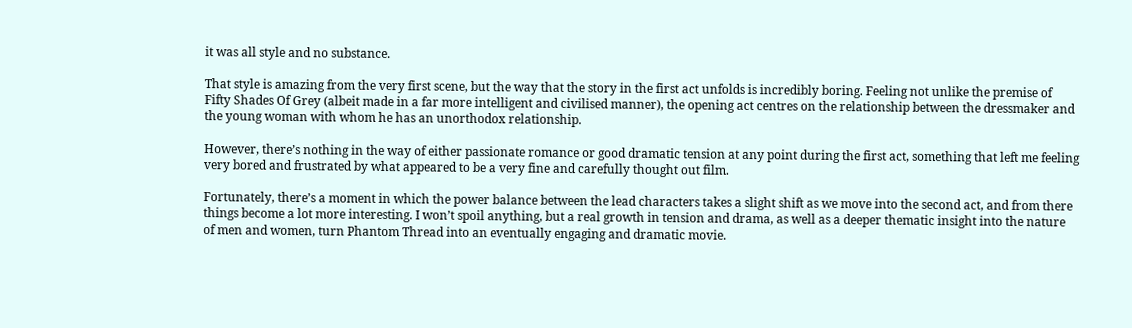it was all style and no substance.

That style is amazing from the very first scene, but the way that the story in the first act unfolds is incredibly boring. Feeling not unlike the premise of Fifty Shades Of Grey (albeit made in a far more intelligent and civilised manner), the opening act centres on the relationship between the dressmaker and the young woman with whom he has an unorthodox relationship.

However, there’s nothing in the way of either passionate romance or good dramatic tension at any point during the first act, something that left me feeling very bored and frustrated by what appeared to be a very fine and carefully thought out film.

Fortunately, there’s a moment in which the power balance between the lead characters takes a slight shift as we move into the second act, and from there things become a lot more interesting. I won’t spoil anything, but a real growth in tension and drama, as well as a deeper thematic insight into the nature of men and women, turn Phantom Thread into an eventually engaging and dramatic movie.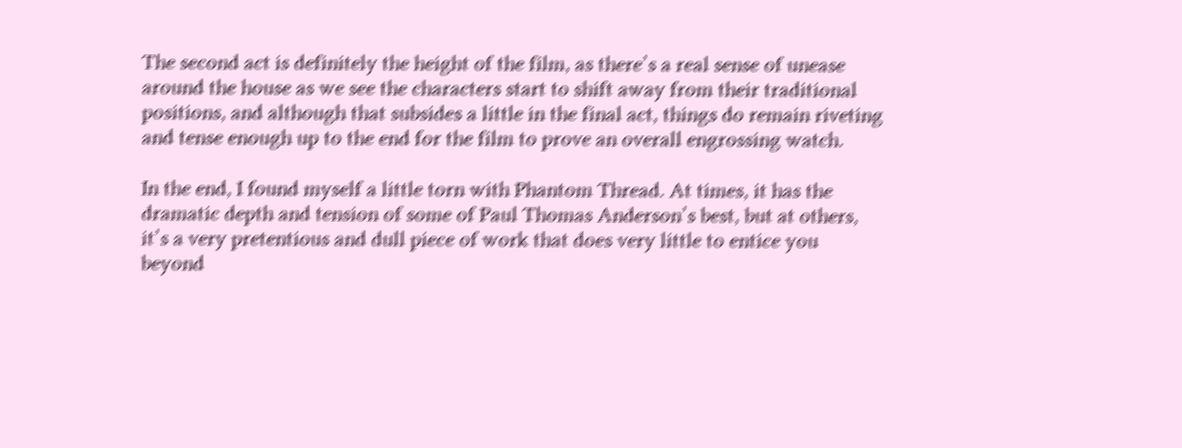The second act is definitely the height of the film, as there’s a real sense of unease around the house as we see the characters start to shift away from their traditional positions, and although that subsides a little in the final act, things do remain riveting and tense enough up to the end for the film to prove an overall engrossing watch.

In the end, I found myself a little torn with Phantom Thread. At times, it has the dramatic depth and tension of some of Paul Thomas Anderson’s best, but at others, it’s a very pretentious and dull piece of work that does very little to entice you beyond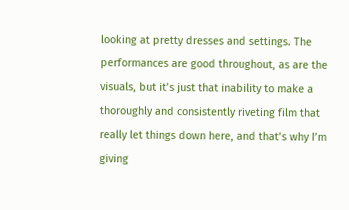looking at pretty dresses and settings. The performances are good throughout, as are the visuals, but it’s just that inability to make a thoroughly and consistently riveting film that really let things down here, and that’s why I’m giving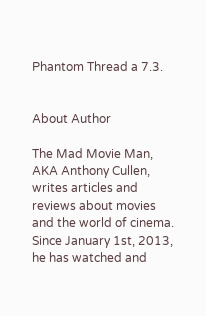Phantom Thread a 7.3.


About Author

The Mad Movie Man, AKA Anthony Cullen, writes articles and reviews about movies and the world of cinema. Since January 1st, 2013, he has watched and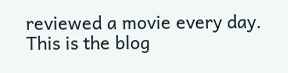reviewed a movie every day. This is the blog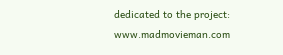dedicated to the project: www.madmovieman.com